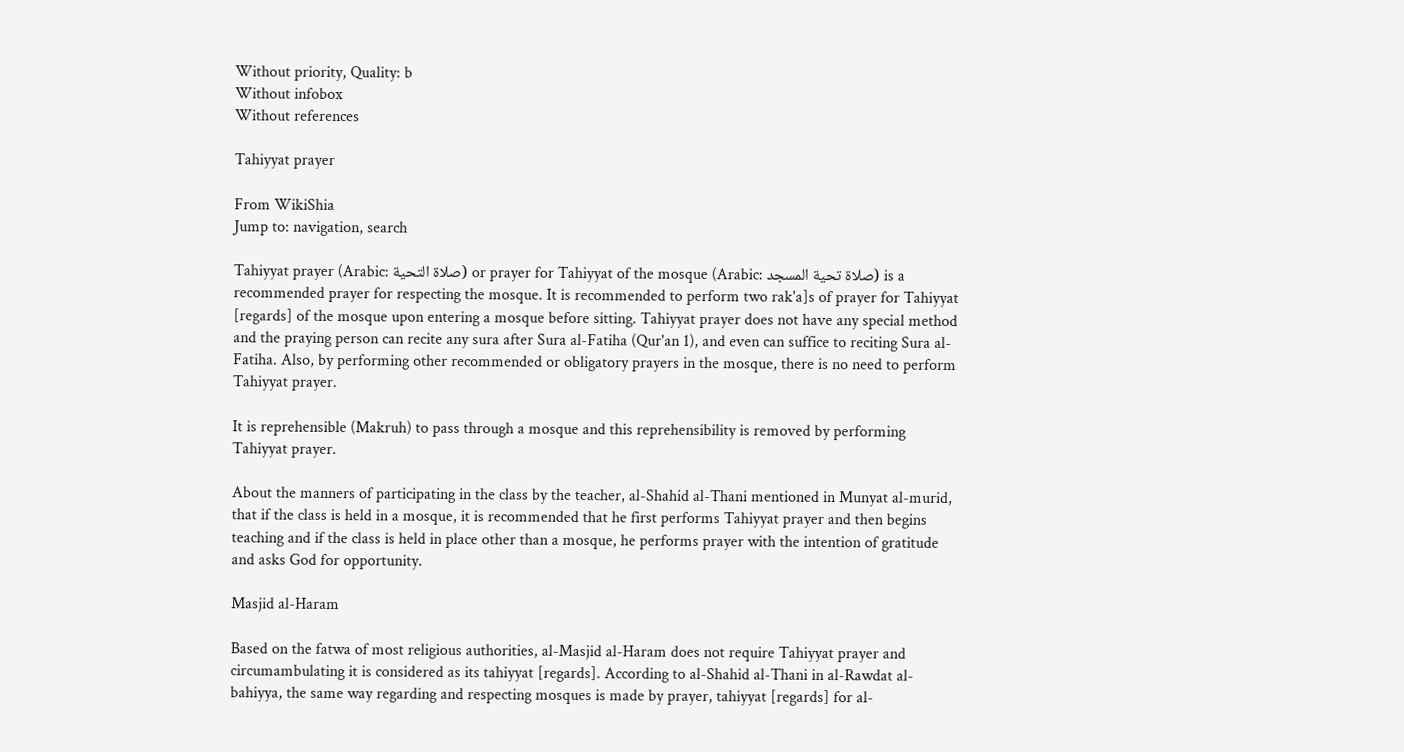Without priority, Quality: b
Without infobox
Without references

Tahiyyat prayer

From WikiShia
Jump to: navigation, search

Tahiyyat prayer (Arabic: صلاة التحية) or prayer for Tahiyyat of the mosque (Arabic: صلاة تحية المسجد) is a recommended prayer for respecting the mosque. It is recommended to perform two rak'a]s of prayer for Tahiyyat [regards] of the mosque upon entering a mosque before sitting. Tahiyyat prayer does not have any special method and the praying person can recite any sura after Sura al-Fatiha (Qur'an 1), and even can suffice to reciting Sura al-Fatiha. Also, by performing other recommended or obligatory prayers in the mosque, there is no need to perform Tahiyyat prayer.

It is reprehensible (Makruh) to pass through a mosque and this reprehensibility is removed by performing Tahiyyat prayer.

About the manners of participating in the class by the teacher, al-Shahid al-Thani mentioned in Munyat al-murid, that if the class is held in a mosque, it is recommended that he first performs Tahiyyat prayer and then begins teaching and if the class is held in place other than a mosque, he performs prayer with the intention of gratitude and asks God for opportunity.

Masjid al-Haram

Based on the fatwa of most religious authorities, al-Masjid al-Haram does not require Tahiyyat prayer and circumambulating it is considered as its tahiyyat [regards]. According to al-Shahid al-Thani in al-Rawdat al-bahiyya, the same way regarding and respecting mosques is made by prayer, tahiyyat [regards] for al-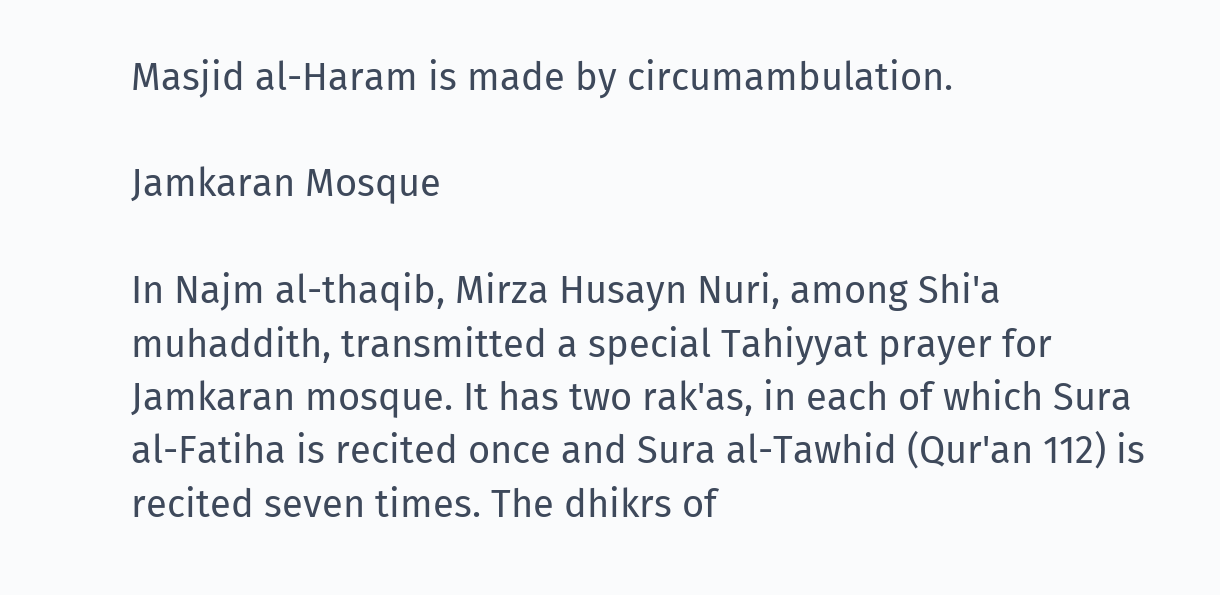Masjid al-Haram is made by circumambulation.

Jamkaran Mosque

In Najm al-thaqib, Mirza Husayn Nuri, among Shi'a muhaddith, transmitted a special Tahiyyat prayer for Jamkaran mosque. It has two rak'as, in each of which Sura al-Fatiha is recited once and Sura al-Tawhid (Qur'an 112) is recited seven times. The dhikrs of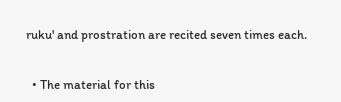ruku' and prostration are recited seven times each.


  • The material for this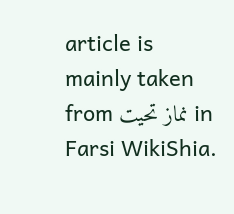article is mainly taken from نماز تحیت in Farsi WikiShia.